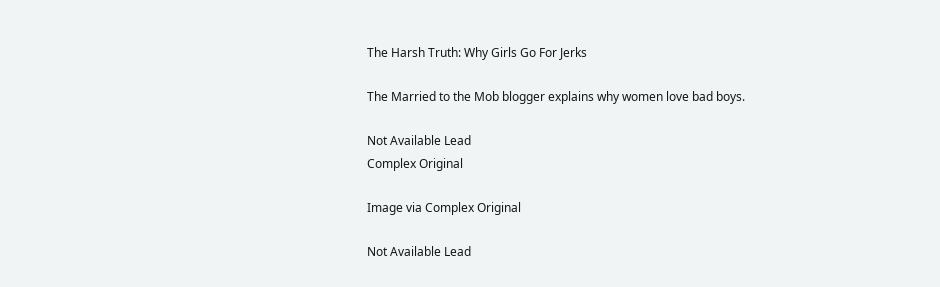The Harsh Truth: Why Girls Go For Jerks

The Married to the Mob blogger explains why women love bad boys.

Not Available Lead
Complex Original

Image via Complex Original

Not Available Lead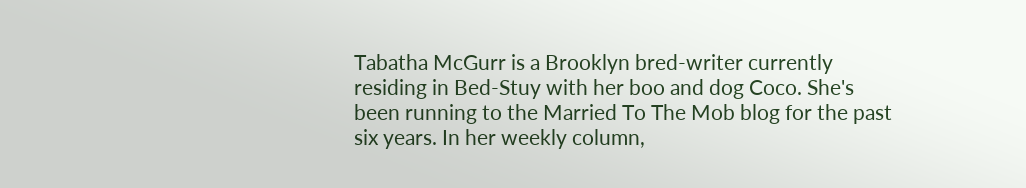Tabatha McGurr is a Brooklyn bred-writer currently residing in Bed-Stuy with her boo and dog Coco. She's been running to the Married To The Mob blog for the past six years. In her weekly column,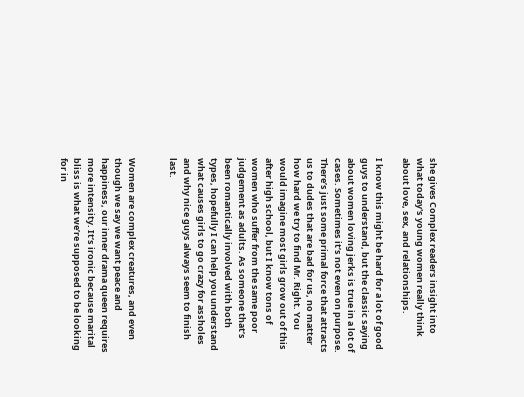she gives Complex readers insight into what today's young women really think about love, sex, and relationships.

I know this might be hard for a lot of good guys to understand, but the classic saying about women loving jerks is true in a lot of cases. Sometimes it’s not even on purpose. There’s just some primal force that attracts us to dudes that are bad for us, no matter how hard we try to find Mr. Right. You would imagine most girls grow out of this after high school, but I know tons of women who suffer from the same poor judgement as adults. As someone that’s been romantically involved with both types, hopefully I can help you understand what causes girls to go crazy for assholes and why nice guys always seem to finish last.


Women are complex creatures, and even though we say we want peace and happiness, our inner drama queen requires more intensity. It’s ironic because marital bliss is what we’re supposed to be looking for in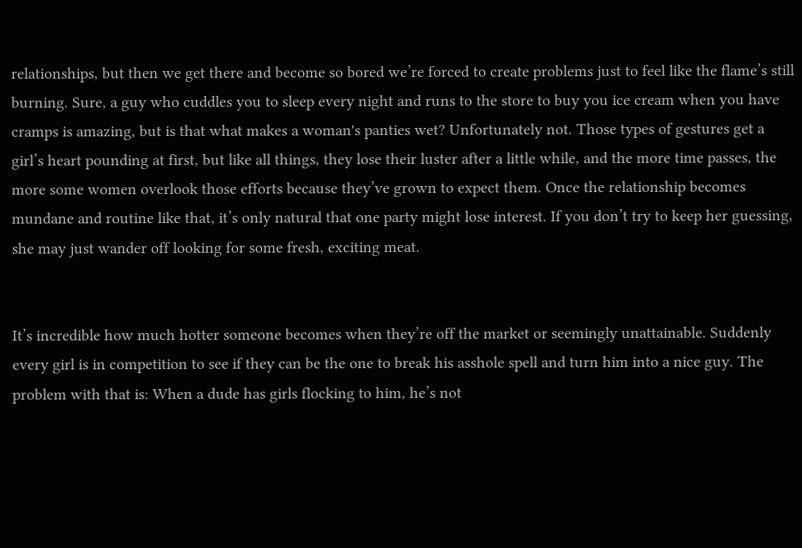relationships, but then we get there and become so bored we’re forced to create problems just to feel like the flame’s still burning. Sure, a guy who cuddles you to sleep every night and runs to the store to buy you ice cream when you have cramps is amazing, but is that what makes a woman's panties wet? Unfortunately not. Those types of gestures get a girl’s heart pounding at first, but like all things, they lose their luster after a little while, and the more time passes, the more some women overlook those efforts because they’ve grown to expect them. Once the relationship becomes mundane and routine like that, it’s only natural that one party might lose interest. If you don’t try to keep her guessing, she may just wander off looking for some fresh, exciting meat.


It’s incredible how much hotter someone becomes when they’re off the market or seemingly unattainable. Suddenly every girl is in competition to see if they can be the one to break his asshole spell and turn him into a nice guy. The problem with that is: When a dude has girls flocking to him, he’s not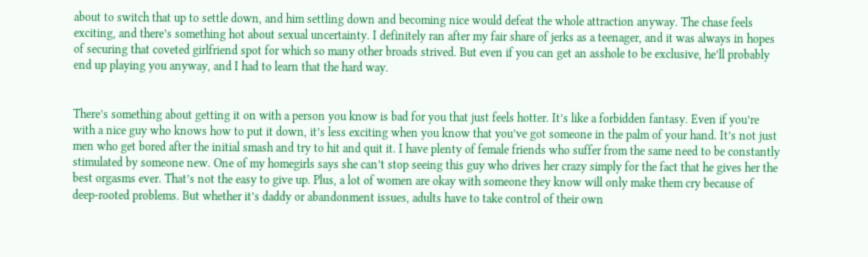about to switch that up to settle down, and him settling down and becoming nice would defeat the whole attraction anyway. The chase feels exciting, and there’s something hot about sexual uncertainty. I definitely ran after my fair share of jerks as a teenager, and it was always in hopes of securing that coveted girlfriend spot for which so many other broads strived. But even if you can get an asshole to be exclusive, he’ll probably end up playing you anyway, and I had to learn that the hard way.


There’s something about getting it on with a person you know is bad for you that just feels hotter. It’s like a forbidden fantasy. Even if you’re with a nice guy who knows how to put it down, it’s less exciting when you know that you’ve got someone in the palm of your hand. It’s not just men who get bored after the initial smash and try to hit and quit it. I have plenty of female friends who suffer from the same need to be constantly stimulated by someone new. One of my homegirls says she can’t stop seeing this guy who drives her crazy simply for the fact that he gives her the best orgasms ever. That’s not the easy to give up. Plus, a lot of women are okay with someone they know will only make them cry because of deep-rooted problems. But whether it’s daddy or abandonment issues, adults have to take control of their own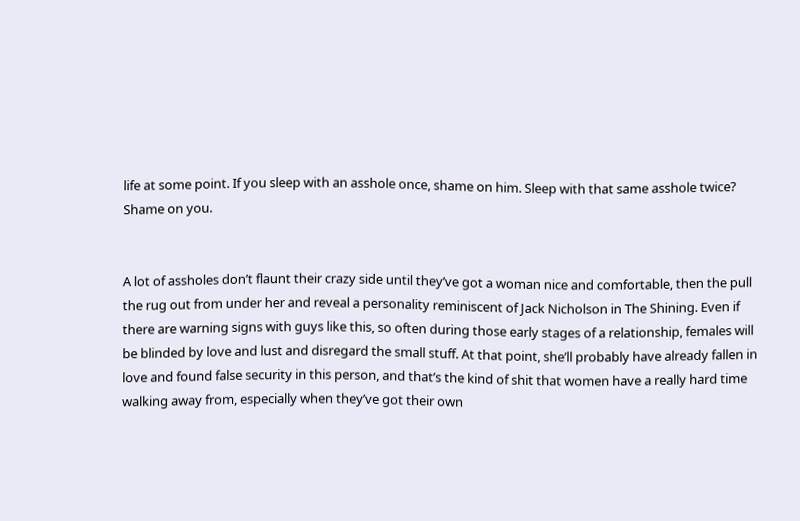life at some point. If you sleep with an asshole once, shame on him. Sleep with that same asshole twice? Shame on you.


A lot of assholes don’t flaunt their crazy side until they’ve got a woman nice and comfortable, then the pull the rug out from under her and reveal a personality reminiscent of Jack Nicholson in The Shining. Even if there are warning signs with guys like this, so often during those early stages of a relationship, females will be blinded by love and lust and disregard the small stuff. At that point, she’ll probably have already fallen in love and found false security in this person, and that’s the kind of shit that women have a really hard time walking away from, especially when they’ve got their own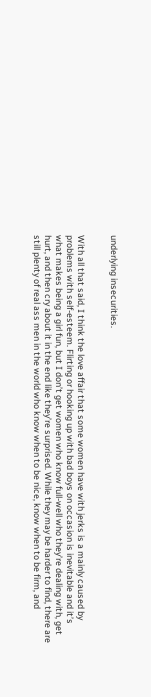underlying insecurities.


With all that said, I think the love affair that some women have with jerks is a mainly caused by problems with self-esteem. Flirting or hooking up with bad boys on occasion is inevitable and it’s what makes being a girl fun, but I don’t get women who know full-well who they’re dealing with, get hurt, and then cry about it in the end like they’re surprised. While they may be harder to find, there are still plenty of real ass men in the world who know when to be nice, know when to be firm, and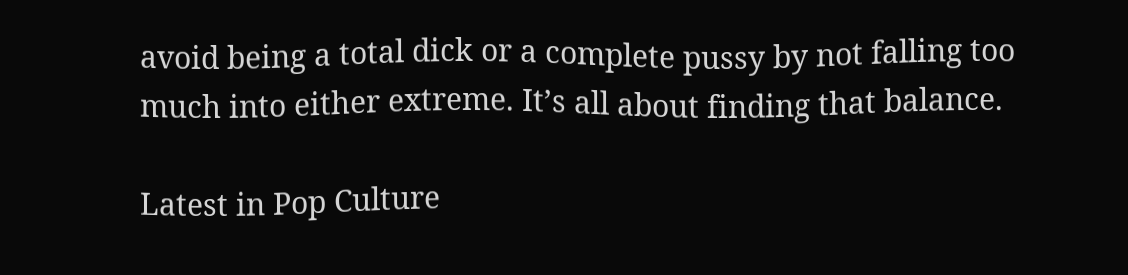avoid being a total dick or a complete pussy by not falling too much into either extreme. It’s all about finding that balance.

Latest in Pop Culture